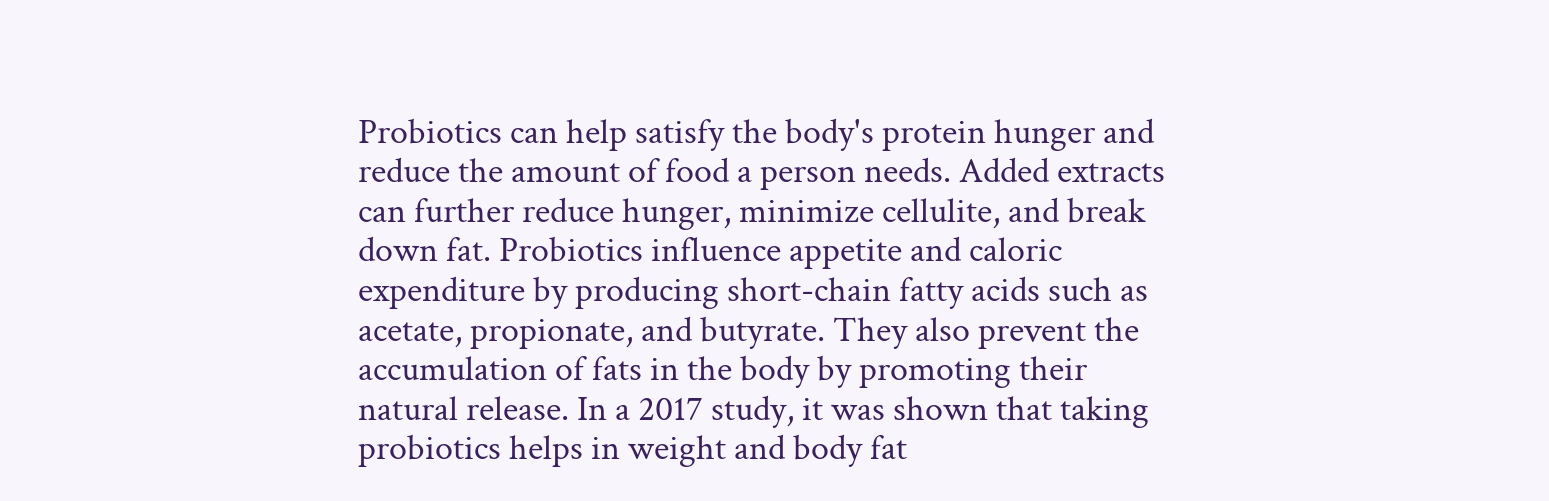Probiotics can help satisfy the body's protein hunger and reduce the amount of food a person needs. Added extracts can further reduce hunger, minimize cellulite, and break down fat. Probiotics influence appetite and caloric expenditure by producing short-chain fatty acids such as acetate, propionate, and butyrate. They also prevent the accumulation of fats in the body by promoting their natural release. In a 2017 study, it was shown that taking probiotics helps in weight and body fat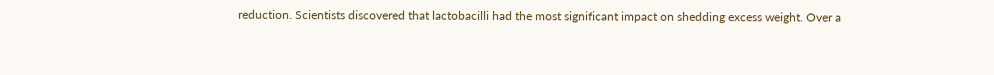reduction. Scientists discovered that lactobacilli had the most significant impact on shedding excess weight. Over a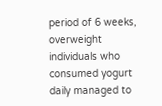period of 6 weeks, overweight individuals who consumed yogurt daily managed to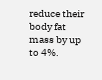reduce their body fat mass by up to 4%.